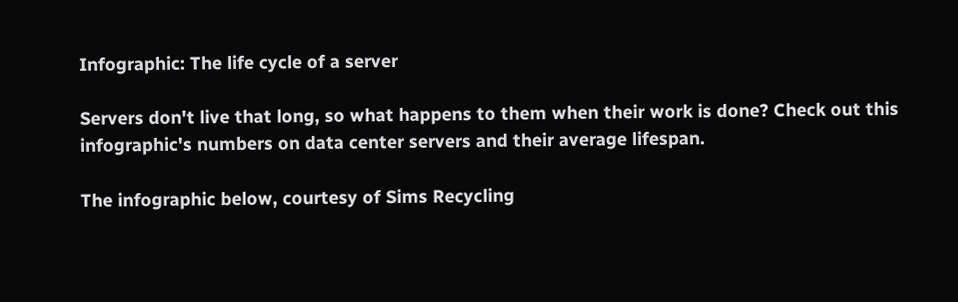Infographic: The life cycle of a server

Servers don't live that long, so what happens to them when their work is done? Check out this infographic's numbers on data center servers and their average lifespan.

The infographic below, courtesy of Sims Recycling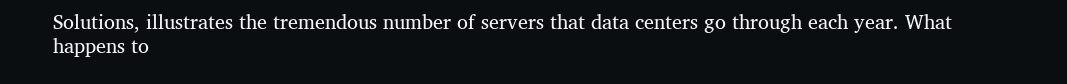Solutions, illustrates the tremendous number of servers that data centers go through each year. What happens to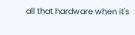all that hardware when it's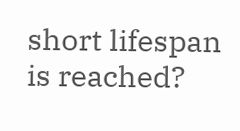short lifespan is reached?